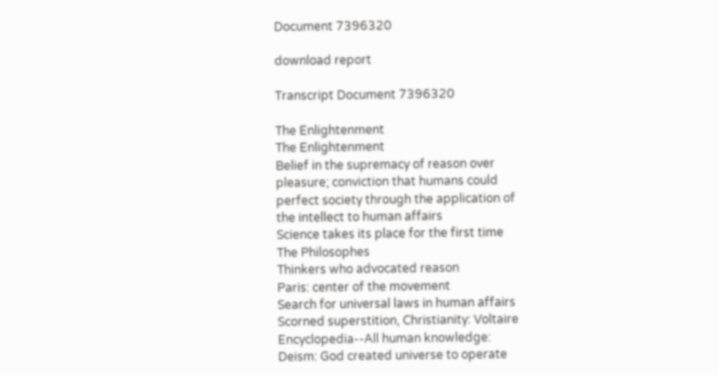Document 7396320

download report

Transcript Document 7396320

The Enlightenment
The Enlightenment
Belief in the supremacy of reason over
pleasure; conviction that humans could
perfect society through the application of
the intellect to human affairs
Science takes its place for the first time
The Philosophes
Thinkers who advocated reason
Paris: center of the movement
Search for universal laws in human affairs
Scorned superstition, Christianity: Voltaire
Encyclopedia--All human knowledge:
Deism: God created universe to operate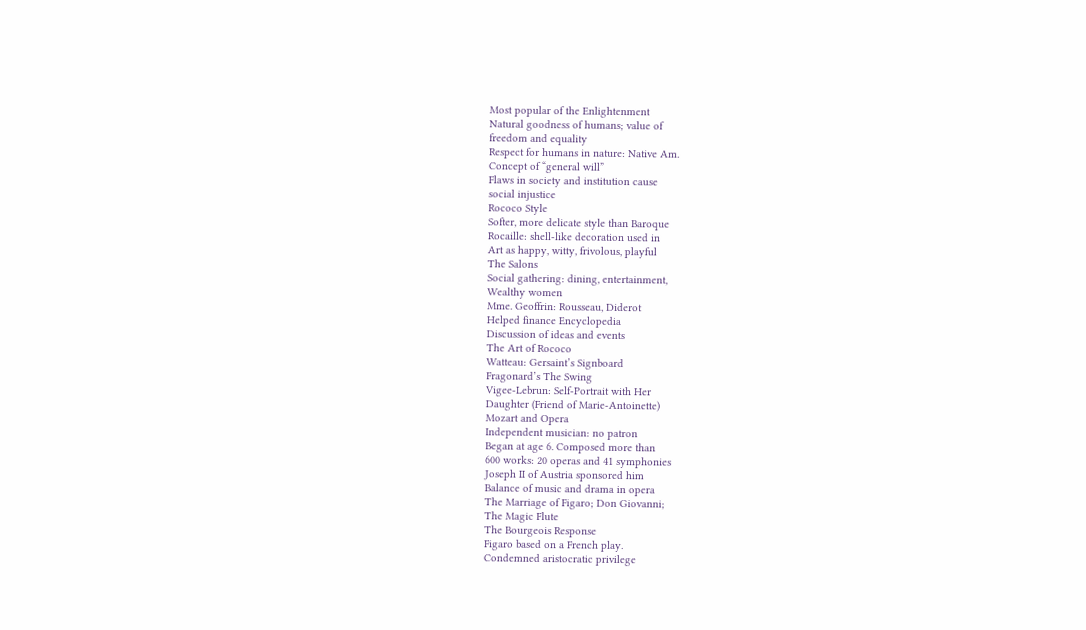Most popular of the Enlightenment
Natural goodness of humans; value of
freedom and equality
Respect for humans in nature: Native Am.
Concept of “general will”
Flaws in society and institution cause
social injustice
Rococo Style
Softer, more delicate style than Baroque
Rocaille: shell-like decoration used in
Art as happy, witty, frivolous, playful
The Salons
Social gathering: dining, entertainment,
Wealthy women
Mme. Geoffrin: Rousseau, Diderot
Helped finance Encyclopedia
Discussion of ideas and events
The Art of Rococo
Watteau: Gersaint’s Signboard
Fragonard’s The Swing
Vigee-Lebrun: Self-Portrait with Her
Daughter (Friend of Marie-Antoinette)
Mozart and Opera
Independent musician: no patron
Began at age 6. Composed more than
600 works: 20 operas and 41 symphonies
Joseph II of Austria sponsored him
Balance of music and drama in opera
The Marriage of Figaro; Don Giovanni;
The Magic Flute
The Bourgeois Response
Figaro based on a French play.
Condemned aristocratic privilege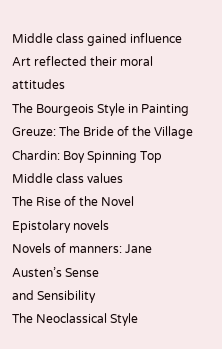Middle class gained influence
Art reflected their moral attitudes
The Bourgeois Style in Painting
Greuze: The Bride of the Village
Chardin: Boy Spinning Top
Middle class values
The Rise of the Novel
Epistolary novels
Novels of manners: Jane Austen’s Sense
and Sensibility
The Neoclassical Style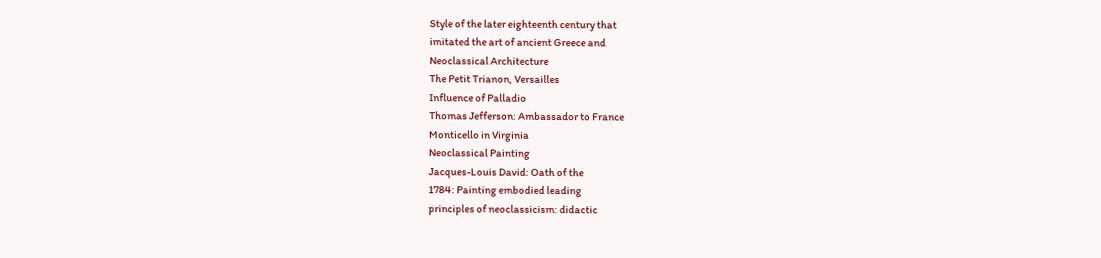Style of the later eighteenth century that
imitated the art of ancient Greece and
Neoclassical Architecture
The Petit Trianon, Versailles
Influence of Palladio
Thomas Jefferson: Ambassador to France
Monticello in Virginia
Neoclassical Painting
Jacques-Louis David: Oath of the
1784: Painting embodied leading
principles of neoclassicism: didactic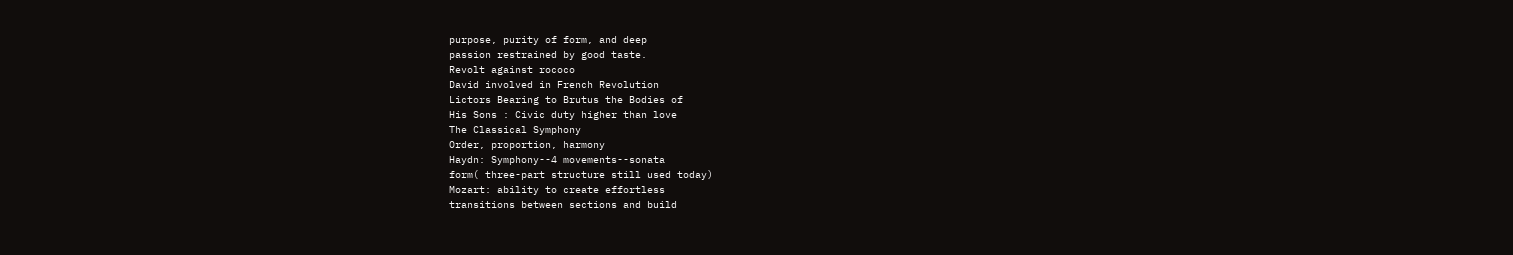purpose, purity of form, and deep
passion restrained by good taste.
Revolt against rococo
David involved in French Revolution
Lictors Bearing to Brutus the Bodies of
His Sons : Civic duty higher than love
The Classical Symphony
Order, proportion, harmony
Haydn: Symphony--4 movements--sonata
form( three-part structure still used today)
Mozart: ability to create effortless
transitions between sections and build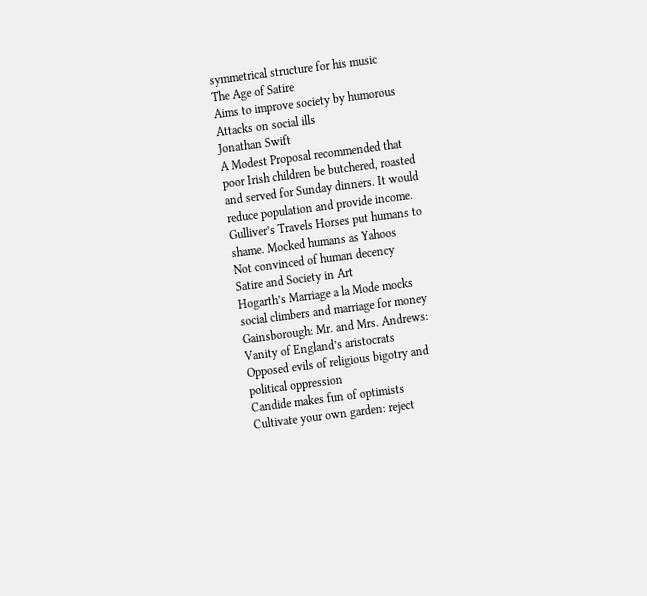symmetrical structure for his music
The Age of Satire
Aims to improve society by humorous
Attacks on social ills
Jonathan Swift
A Modest Proposal recommended that
poor Irish children be butchered, roasted
and served for Sunday dinners. It would
reduce population and provide income.
Gulliver’s Travels Horses put humans to
shame. Mocked humans as Yahoos
Not convinced of human decency
Satire and Society in Art
Hogarth’s Marriage a la Mode mocks
social climbers and marriage for money
Gainsborough: Mr. and Mrs. Andrews:
Vanity of England’s aristocrats
Opposed evils of religious bigotry and
political oppression
Candide makes fun of optimists
Cultivate your own garden: reject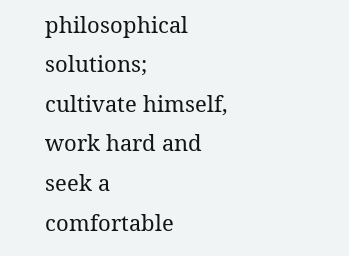philosophical solutions; cultivate himself,
work hard and seek a comfortable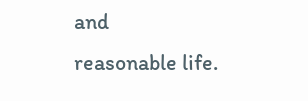and
reasonable life.